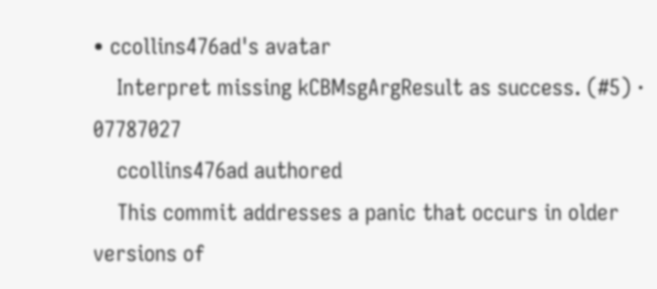• ccollins476ad's avatar
    Interpret missing kCBMsgArgResult as success. (#5) · 07787027
    ccollins476ad authored
    This commit addresses a panic that occurs in older versions of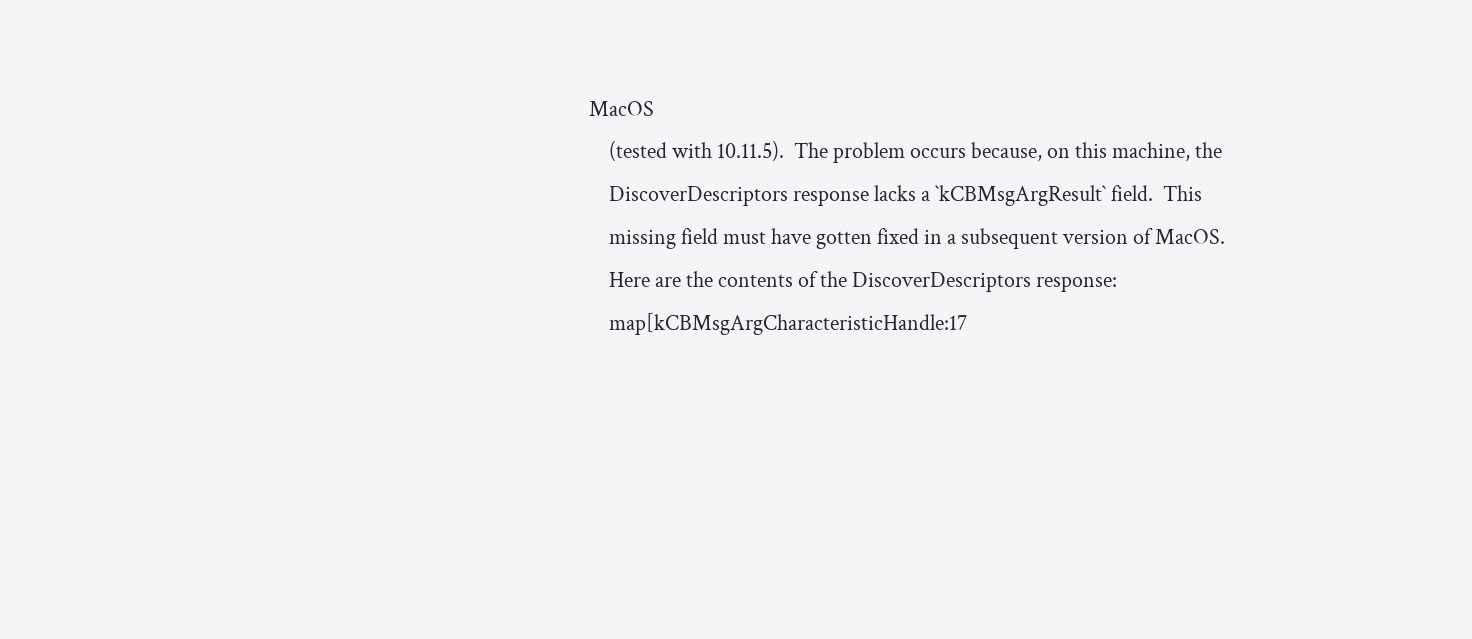MacOS
    (tested with 10.11.5).  The problem occurs because, on this machine, the
    DiscoverDescriptors response lacks a `kCBMsgArgResult` field.  This
    missing field must have gotten fixed in a subsequent version of MacOS.
    Here are the contents of the DiscoverDescriptors response:
    map[kCBMsgArgCharacteristicHandle:17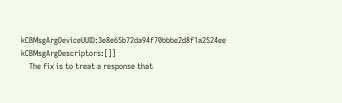kCBMsgArgDeviceUUID:3e8e65b72da94f70bbbe2d8f1a2524ee kCBMsgArgDescriptors:[]]
    The fix is to treat a response that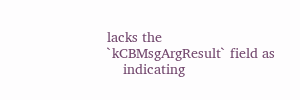lacks the `kCBMsgArgResult` field as
    indicating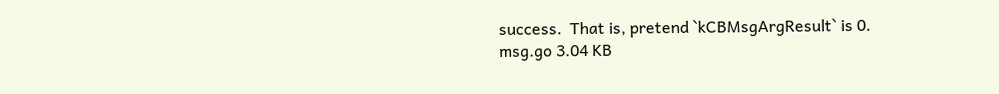success.  That is, pretend `kCBMsgArgResult` is 0.
msg.go 3.04 KB